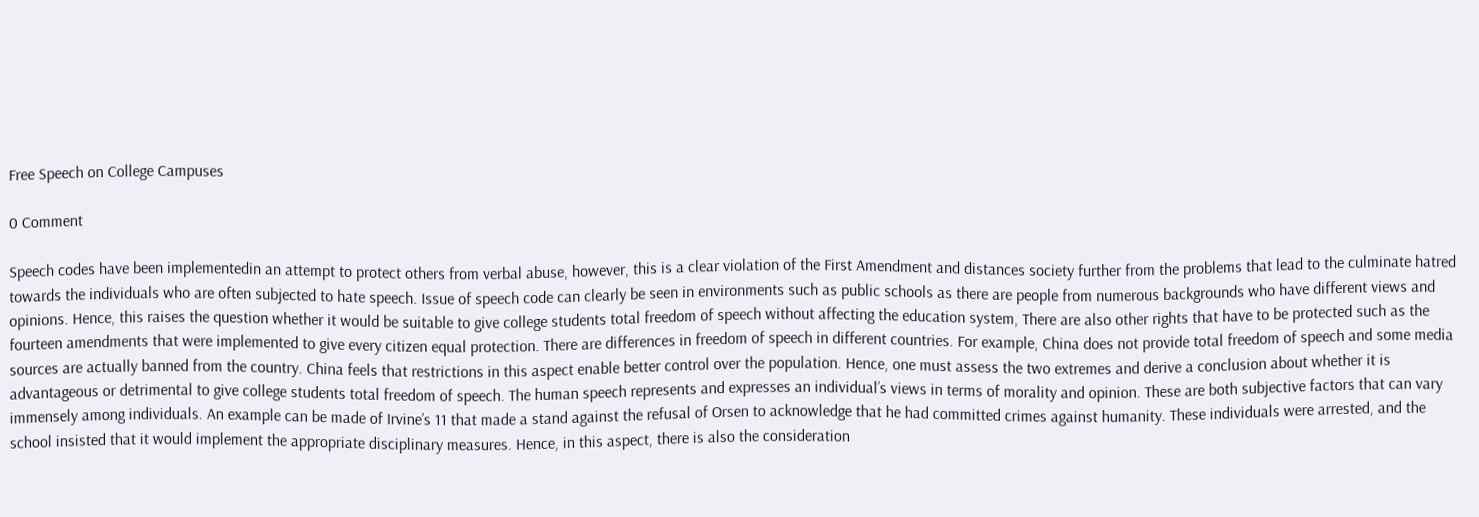Free Speech on College Campuses

0 Comment

Speech codes have been implementedin an attempt to protect others from verbal abuse, however, this is a clear violation of the First Amendment and distances society further from the problems that lead to the culminate hatred towards the individuals who are often subjected to hate speech. Issue of speech code can clearly be seen in environments such as public schools as there are people from numerous backgrounds who have different views and opinions. Hence, this raises the question whether it would be suitable to give college students total freedom of speech without affecting the education system, There are also other rights that have to be protected such as the fourteen amendments that were implemented to give every citizen equal protection. There are differences in freedom of speech in different countries. For example, China does not provide total freedom of speech and some media sources are actually banned from the country. China feels that restrictions in this aspect enable better control over the population. Hence, one must assess the two extremes and derive a conclusion about whether it is advantageous or detrimental to give college students total freedom of speech. The human speech represents and expresses an individual’s views in terms of morality and opinion. These are both subjective factors that can vary immensely among individuals. An example can be made of Irvine’s 11 that made a stand against the refusal of Orsen to acknowledge that he had committed crimes against humanity. These individuals were arrested, and the school insisted that it would implement the appropriate disciplinary measures. Hence, in this aspect, there is also the consideration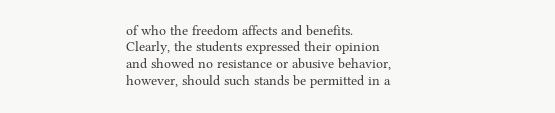of who the freedom affects and benefits. Clearly, the students expressed their opinion and showed no resistance or abusive behavior, however, should such stands be permitted in a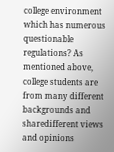college environment which has numerous questionable regulations? As mentioned above, college students are from many different backgrounds and sharedifferent views and opinions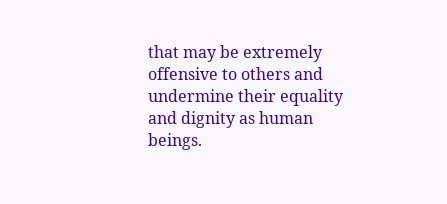that may be extremely offensive to others and undermine their equality and dignity as human beings.